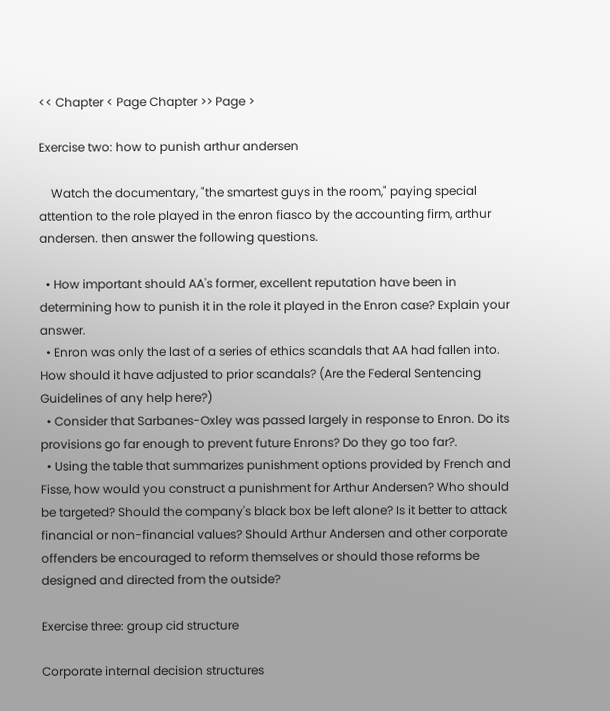<< Chapter < Page Chapter >> Page >

Exercise two: how to punish arthur andersen

    Watch the documentary, "the smartest guys in the room," paying special attention to the role played in the enron fiasco by the accounting firm, arthur andersen. then answer the following questions.

  • How important should AA's former, excellent reputation have been in determining how to punish it in the role it played in the Enron case? Explain your answer.
  • Enron was only the last of a series of ethics scandals that AA had fallen into. How should it have adjusted to prior scandals? (Are the Federal Sentencing Guidelines of any help here?)
  • Consider that Sarbanes-Oxley was passed largely in response to Enron. Do its provisions go far enough to prevent future Enrons? Do they go too far?.
  • Using the table that summarizes punishment options provided by French and Fisse, how would you construct a punishment for Arthur Andersen? Who should be targeted? Should the company's black box be left alone? Is it better to attack financial or non-financial values? Should Arthur Andersen and other corporate offenders be encouraged to reform themselves or should those reforms be designed and directed from the outside?

Exercise three: group cid structure

Corporate internal decision structures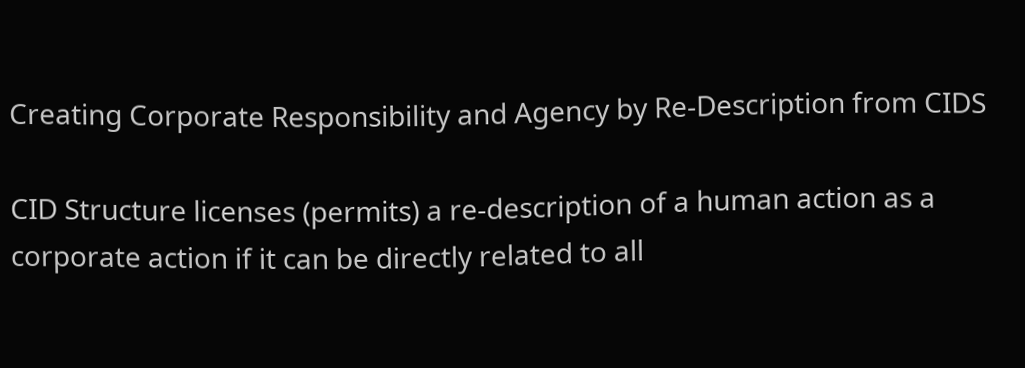Creating Corporate Responsibility and Agency by Re-Description from CIDS

CID Structure licenses (permits) a re-description of a human action as a corporate action if it can be directly related to all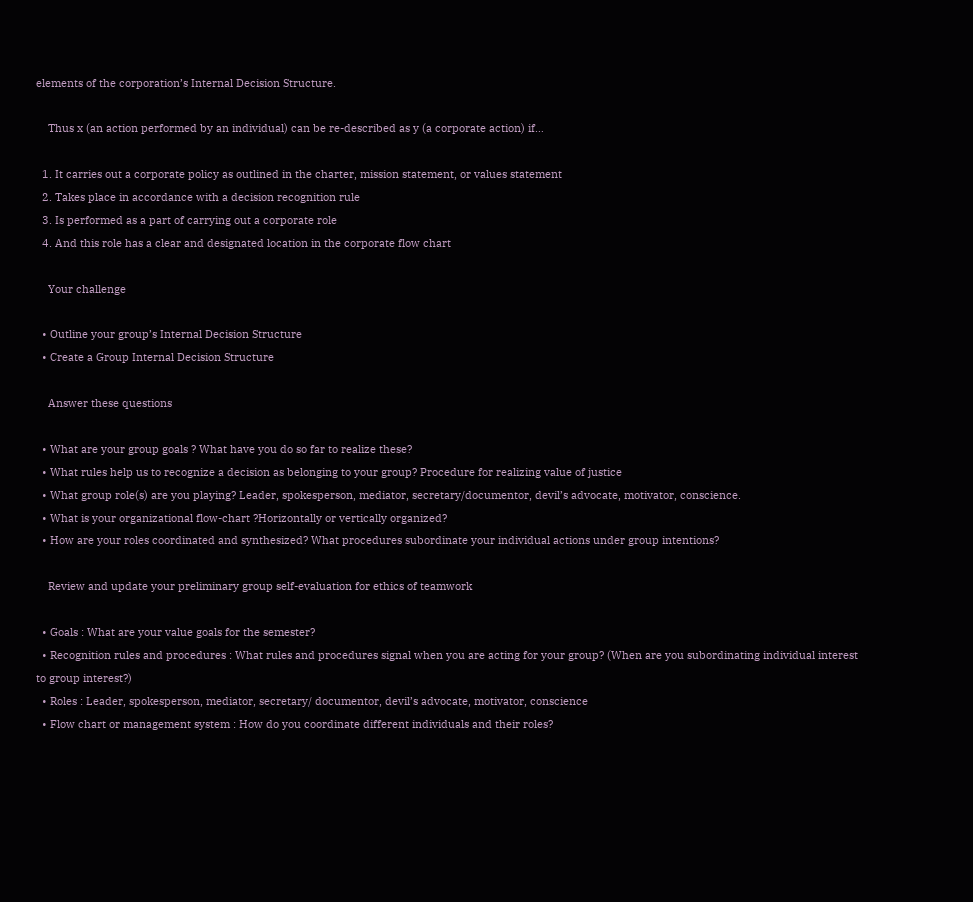elements of the corporation’s Internal Decision Structure.

    Thus x (an action performed by an individual) can be re-described as y (a corporate action) if…

  1. It carries out a corporate policy as outlined in the charter, mission statement, or values statement
  2. Takes place in accordance with a decision recognition rule
  3. Is performed as a part of carrying out a corporate role
  4. And this role has a clear and designated location in the corporate flow chart

    Your challenge

  • Outline your group’s Internal Decision Structure
  • Create a Group Internal Decision Structure

    Answer these questions

  • What are your group goals ? What have you do so far to realize these?
  • What rules help us to recognize a decision as belonging to your group? Procedure for realizing value of justice
  • What group role(s) are you playing? Leader, spokesperson, mediator, secretary/documentor, devil’s advocate, motivator, conscience.
  • What is your organizational flow-chart ?Horizontally or vertically organized?
  • How are your roles coordinated and synthesized? What procedures subordinate your individual actions under group intentions?

    Review and update your preliminary group self-evaluation for ethics of teamwork

  • Goals : What are your value goals for the semester?
  • Recognition rules and procedures : What rules and procedures signal when you are acting for your group? (When are you subordinating individual interest to group interest?)
  • Roles : Leader, spokesperson, mediator, secretary/ documentor, devil’s advocate, motivator, conscience
  • Flow chart or management system : How do you coordinate different individuals and their roles?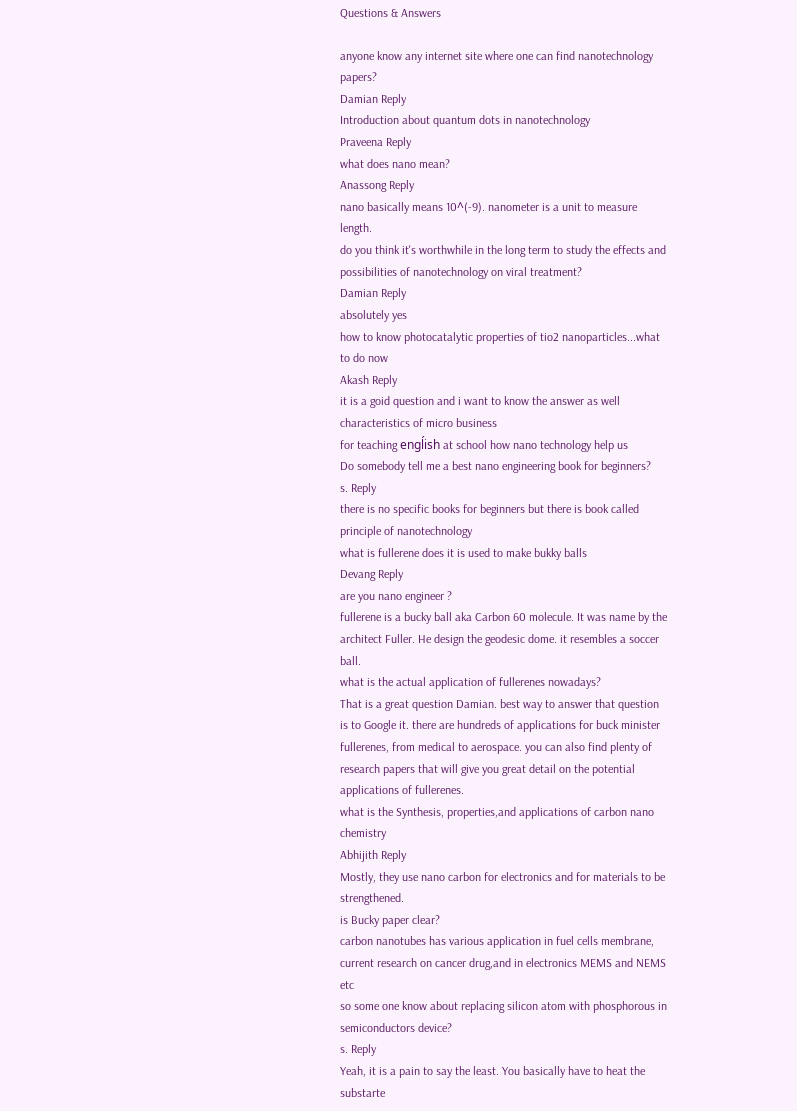Questions & Answers

anyone know any internet site where one can find nanotechnology papers?
Damian Reply
Introduction about quantum dots in nanotechnology
Praveena Reply
what does nano mean?
Anassong Reply
nano basically means 10^(-9). nanometer is a unit to measure length.
do you think it's worthwhile in the long term to study the effects and possibilities of nanotechnology on viral treatment?
Damian Reply
absolutely yes
how to know photocatalytic properties of tio2 nanoparticles...what to do now
Akash Reply
it is a goid question and i want to know the answer as well
characteristics of micro business
for teaching engĺish at school how nano technology help us
Do somebody tell me a best nano engineering book for beginners?
s. Reply
there is no specific books for beginners but there is book called principle of nanotechnology
what is fullerene does it is used to make bukky balls
Devang Reply
are you nano engineer ?
fullerene is a bucky ball aka Carbon 60 molecule. It was name by the architect Fuller. He design the geodesic dome. it resembles a soccer ball.
what is the actual application of fullerenes nowadays?
That is a great question Damian. best way to answer that question is to Google it. there are hundreds of applications for buck minister fullerenes, from medical to aerospace. you can also find plenty of research papers that will give you great detail on the potential applications of fullerenes.
what is the Synthesis, properties,and applications of carbon nano chemistry
Abhijith Reply
Mostly, they use nano carbon for electronics and for materials to be strengthened.
is Bucky paper clear?
carbon nanotubes has various application in fuel cells membrane, current research on cancer drug,and in electronics MEMS and NEMS etc
so some one know about replacing silicon atom with phosphorous in semiconductors device?
s. Reply
Yeah, it is a pain to say the least. You basically have to heat the substarte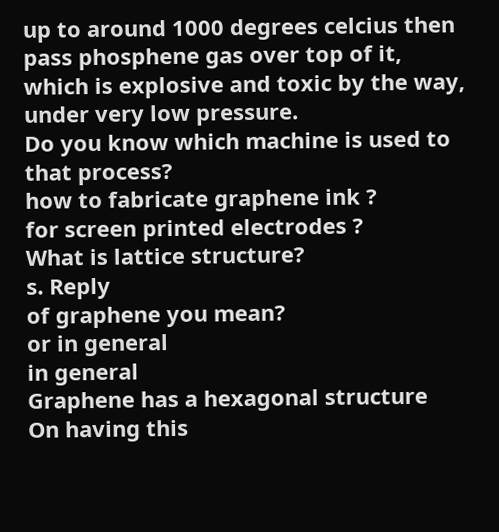up to around 1000 degrees celcius then pass phosphene gas over top of it, which is explosive and toxic by the way, under very low pressure.
Do you know which machine is used to that process?
how to fabricate graphene ink ?
for screen printed electrodes ?
What is lattice structure?
s. Reply
of graphene you mean?
or in general
in general
Graphene has a hexagonal structure
On having this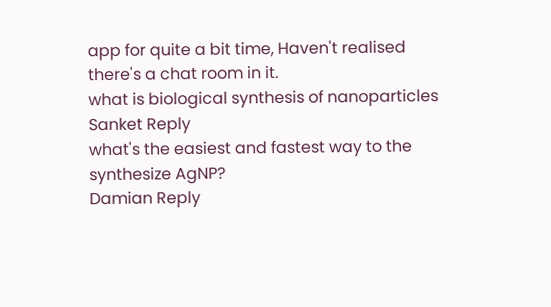app for quite a bit time, Haven't realised there's a chat room in it.
what is biological synthesis of nanoparticles
Sanket Reply
what's the easiest and fastest way to the synthesize AgNP?
Damian Reply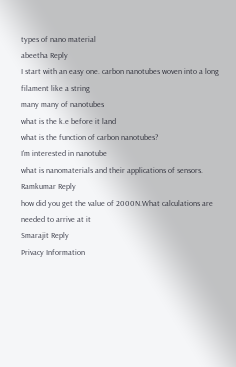types of nano material
abeetha Reply
I start with an easy one. carbon nanotubes woven into a long filament like a string
many many of nanotubes
what is the k.e before it land
what is the function of carbon nanotubes?
I'm interested in nanotube
what is nanomaterials and their applications of sensors.
Ramkumar Reply
how did you get the value of 2000N.What calculations are needed to arrive at it
Smarajit Reply
Privacy Information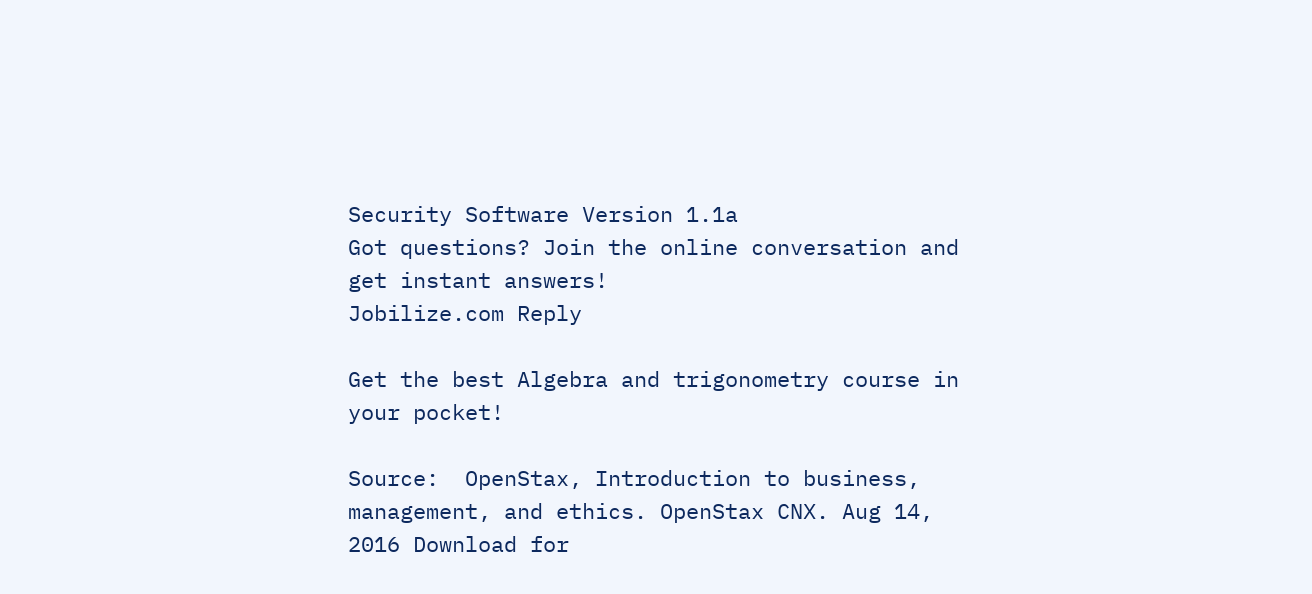Security Software Version 1.1a
Got questions? Join the online conversation and get instant answers!
Jobilize.com Reply

Get the best Algebra and trigonometry course in your pocket!

Source:  OpenStax, Introduction to business, management, and ethics. OpenStax CNX. Aug 14, 2016 Download for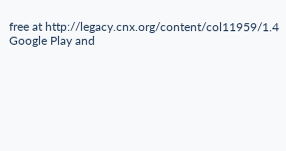free at http://legacy.cnx.org/content/col11959/1.4
Google Play and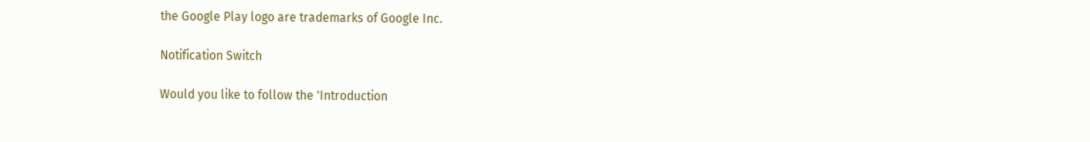the Google Play logo are trademarks of Google Inc.

Notification Switch

Would you like to follow the 'Introduction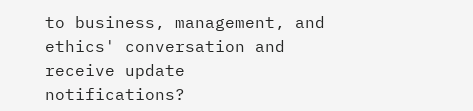to business, management, and ethics' conversation and receive update notifications?